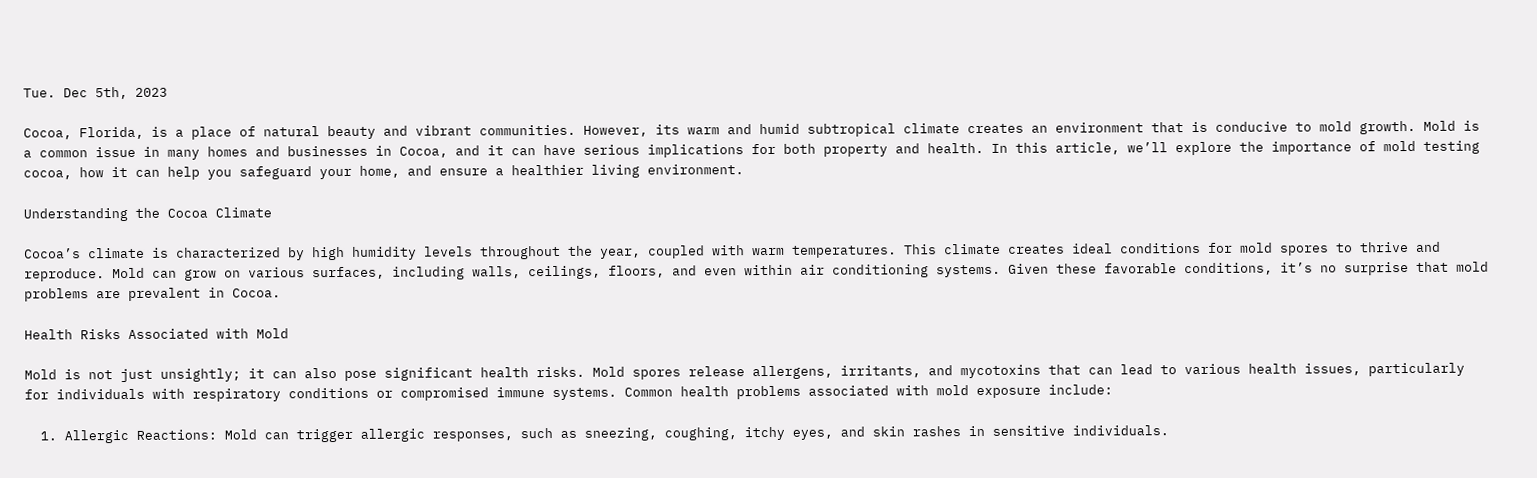Tue. Dec 5th, 2023

Cocoa, Florida, is a place of natural beauty and vibrant communities. However, its warm and humid subtropical climate creates an environment that is conducive to mold growth. Mold is a common issue in many homes and businesses in Cocoa, and it can have serious implications for both property and health. In this article, we’ll explore the importance of mold testing cocoa, how it can help you safeguard your home, and ensure a healthier living environment.

Understanding the Cocoa Climate

Cocoa’s climate is characterized by high humidity levels throughout the year, coupled with warm temperatures. This climate creates ideal conditions for mold spores to thrive and reproduce. Mold can grow on various surfaces, including walls, ceilings, floors, and even within air conditioning systems. Given these favorable conditions, it’s no surprise that mold problems are prevalent in Cocoa.

Health Risks Associated with Mold

Mold is not just unsightly; it can also pose significant health risks. Mold spores release allergens, irritants, and mycotoxins that can lead to various health issues, particularly for individuals with respiratory conditions or compromised immune systems. Common health problems associated with mold exposure include:

  1. Allergic Reactions: Mold can trigger allergic responses, such as sneezing, coughing, itchy eyes, and skin rashes in sensitive individuals.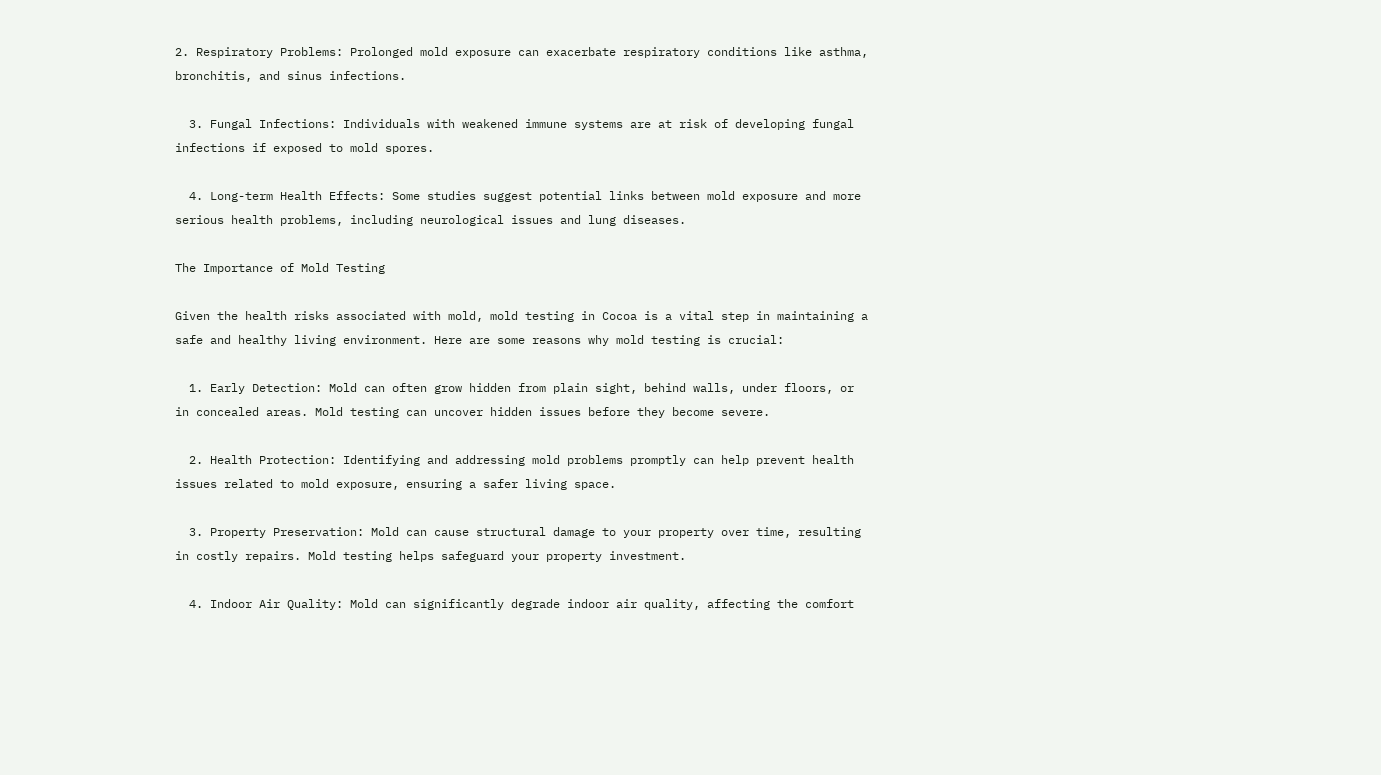2. Respiratory Problems: Prolonged mold exposure can exacerbate respiratory conditions like asthma, bronchitis, and sinus infections.

  3. Fungal Infections: Individuals with weakened immune systems are at risk of developing fungal infections if exposed to mold spores.

  4. Long-term Health Effects: Some studies suggest potential links between mold exposure and more serious health problems, including neurological issues and lung diseases.

The Importance of Mold Testing

Given the health risks associated with mold, mold testing in Cocoa is a vital step in maintaining a safe and healthy living environment. Here are some reasons why mold testing is crucial:

  1. Early Detection: Mold can often grow hidden from plain sight, behind walls, under floors, or in concealed areas. Mold testing can uncover hidden issues before they become severe.

  2. Health Protection: Identifying and addressing mold problems promptly can help prevent health issues related to mold exposure, ensuring a safer living space.

  3. Property Preservation: Mold can cause structural damage to your property over time, resulting in costly repairs. Mold testing helps safeguard your property investment.

  4. Indoor Air Quality: Mold can significantly degrade indoor air quality, affecting the comfort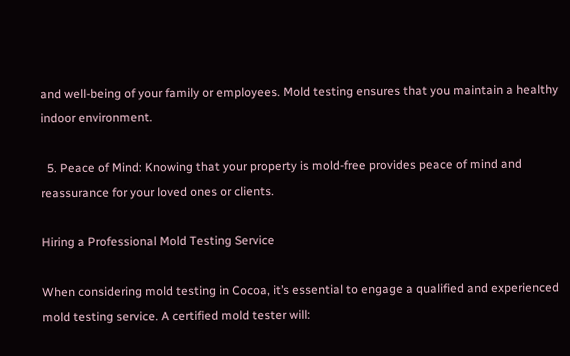and well-being of your family or employees. Mold testing ensures that you maintain a healthy indoor environment.

  5. Peace of Mind: Knowing that your property is mold-free provides peace of mind and reassurance for your loved ones or clients.

Hiring a Professional Mold Testing Service

When considering mold testing in Cocoa, it’s essential to engage a qualified and experienced mold testing service. A certified mold tester will: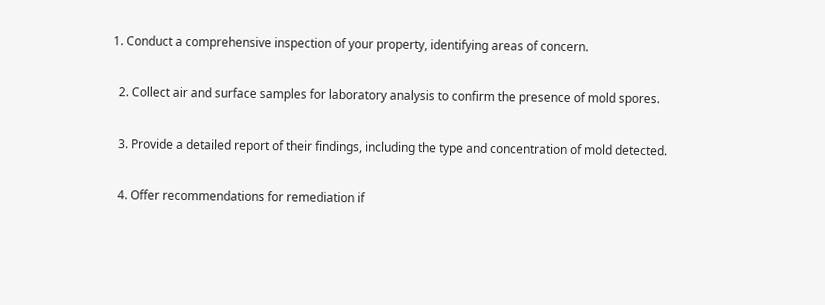1. Conduct a comprehensive inspection of your property, identifying areas of concern.

  2. Collect air and surface samples for laboratory analysis to confirm the presence of mold spores.

  3. Provide a detailed report of their findings, including the type and concentration of mold detected.

  4. Offer recommendations for remediation if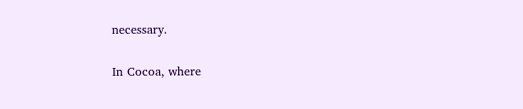necessary.


In Cocoa, where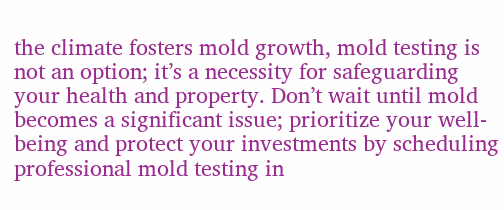the climate fosters mold growth, mold testing is not an option; it’s a necessity for safeguarding your health and property. Don’t wait until mold becomes a significant issue; prioritize your well-being and protect your investments by scheduling professional mold testing in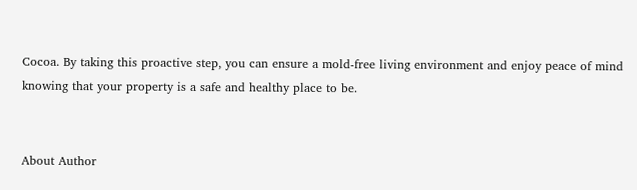Cocoa. By taking this proactive step, you can ensure a mold-free living environment and enjoy peace of mind knowing that your property is a safe and healthy place to be.


About Author